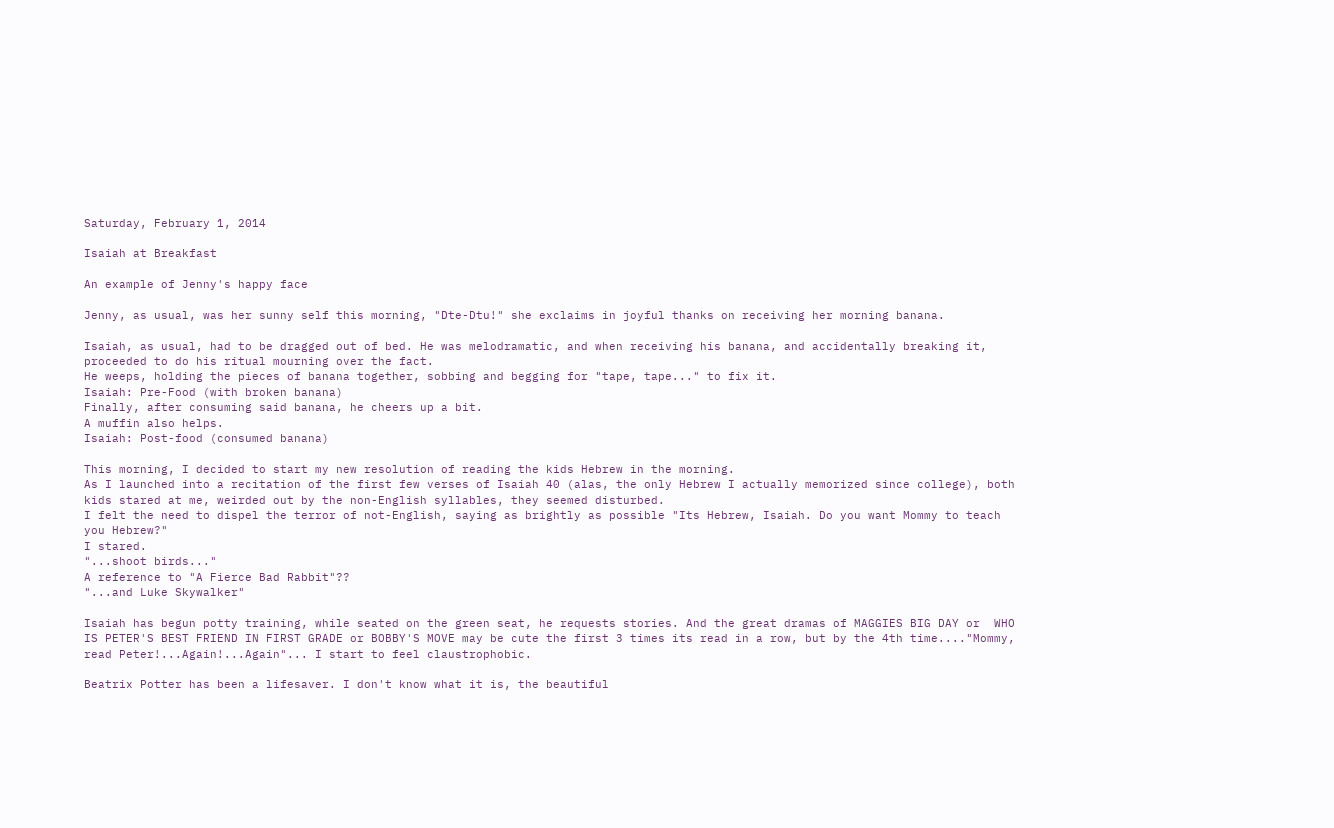Saturday, February 1, 2014

Isaiah at Breakfast

An example of Jenny's happy face

Jenny, as usual, was her sunny self this morning, "Dte-Dtu!" she exclaims in joyful thanks on receiving her morning banana.

Isaiah, as usual, had to be dragged out of bed. He was melodramatic, and when receiving his banana, and accidentally breaking it, proceeded to do his ritual mourning over the fact.
He weeps, holding the pieces of banana together, sobbing and begging for "tape, tape..." to fix it.
Isaiah: Pre-Food (with broken banana)
Finally, after consuming said banana, he cheers up a bit.
A muffin also helps.
Isaiah: Post-food (consumed banana)

This morning, I decided to start my new resolution of reading the kids Hebrew in the morning.
As I launched into a recitation of the first few verses of Isaiah 40 (alas, the only Hebrew I actually memorized since college), both kids stared at me, weirded out by the non-English syllables, they seemed disturbed.
I felt the need to dispel the terror of not-English, saying as brightly as possible "Its Hebrew, Isaiah. Do you want Mommy to teach you Hebrew?"
I stared.
"...shoot birds..."
A reference to "A Fierce Bad Rabbit"??
"...and Luke Skywalker"

Isaiah has begun potty training, while seated on the green seat, he requests stories. And the great dramas of MAGGIES BIG DAY or  WHO IS PETER'S BEST FRIEND IN FIRST GRADE or BOBBY'S MOVE may be cute the first 3 times its read in a row, but by the 4th time...."Mommy, read Peter!...Again!...Again"... I start to feel claustrophobic.

Beatrix Potter has been a lifesaver. I don't know what it is, the beautiful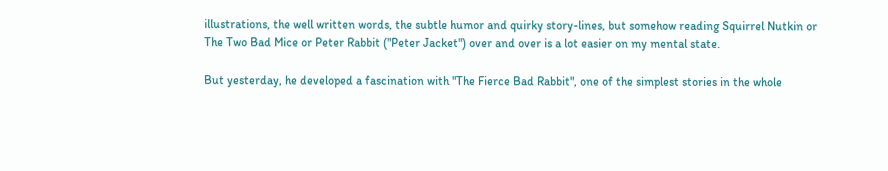illustrations, the well written words, the subtle humor and quirky story-lines, but somehow reading Squirrel Nutkin or The Two Bad Mice or Peter Rabbit ("Peter Jacket") over and over is a lot easier on my mental state.

But yesterday, he developed a fascination with "The Fierce Bad Rabbit", one of the simplest stories in the whole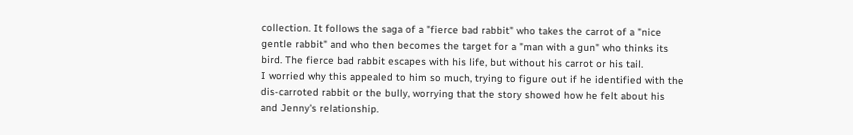collection. It follows the saga of a "fierce bad rabbit" who takes the carrot of a "nice gentle rabbit" and who then becomes the target for a "man with a gun" who thinks its bird. The fierce bad rabbit escapes with his life, but without his carrot or his tail.
I worried why this appealed to him so much, trying to figure out if he identified with the dis-carroted rabbit or the bully, worrying that the story showed how he felt about his and Jenny's relationship.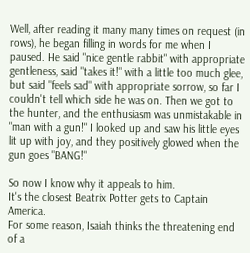Well, after reading it many many times on request (in rows), he began filling in words for me when I paused. He said "nice gentle rabbit" with appropriate gentleness, said "takes it!" with a little too much glee, but said "feels sad" with appropriate sorrow, so far I couldn't tell which side he was on. Then we got to the hunter, and the enthusiasm was unmistakable in "man with a gun!" I looked up and saw his little eyes lit up with joy, and they positively glowed when the gun goes "BANG!"

So now I know why it appeals to him.
It's the closest Beatrix Potter gets to Captain America.
For some reason, Isaiah thinks the threatening end of a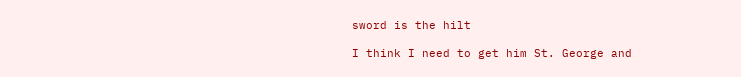sword is the hilt

I think I need to get him St. George and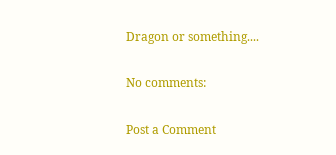Dragon or something....

No comments:

Post a Comment